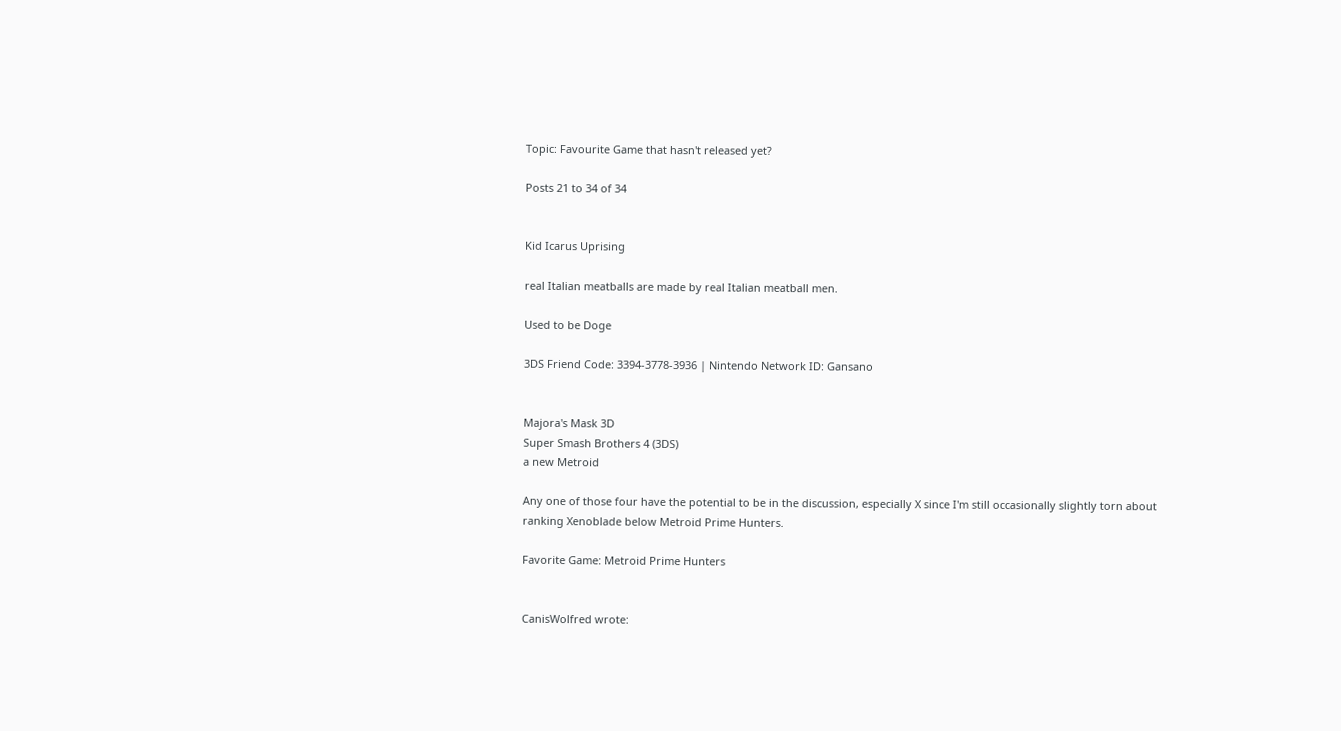Topic: Favourite Game that hasn't released yet?

Posts 21 to 34 of 34


Kid Icarus Uprising

real Italian meatballs are made by real Italian meatball men.

Used to be Doge

3DS Friend Code: 3394-3778-3936 | Nintendo Network ID: Gansano


Majora's Mask 3D
Super Smash Brothers 4 (3DS)
a new Metroid

Any one of those four have the potential to be in the discussion, especially X since I'm still occasionally slightly torn about ranking Xenoblade below Metroid Prime Hunters.

Favorite Game: Metroid Prime Hunters


CanisWolfred wrote: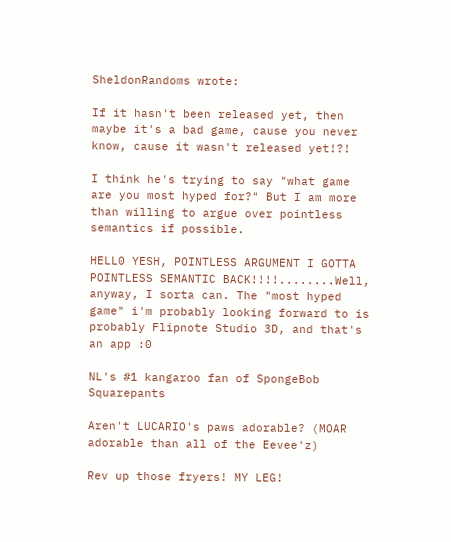SheldonRandoms wrote:

If it hasn't been released yet, then maybe it's a bad game, cause you never know, cause it wasn't released yet!?!

I think he's trying to say "what game are you most hyped for?" But I am more than willing to argue over pointless semantics if possible.

HELL0 YESH, POINTLESS ARGUMENT I GOTTA POINTLESS SEMANTIC BACK!!!!........Well, anyway, I sorta can. The "most hyped game" i'm probably looking forward to is probably Flipnote Studio 3D, and that's an app :0

NL's #1 kangaroo fan of SpongeBob Squarepants

Aren't LUCARIO's paws adorable? (MOAR adorable than all of the Eevee'z)

Rev up those fryers! MY LEG!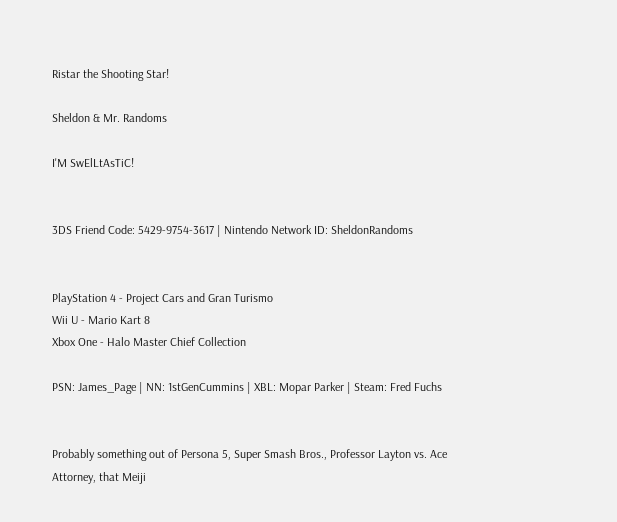Ristar the Shooting Star!

Sheldon & Mr. Randoms

I'M SwElLtAsTiC!


3DS Friend Code: 5429-9754-3617 | Nintendo Network ID: SheldonRandoms


PlayStation 4 - Project Cars and Gran Turismo
Wii U - Mario Kart 8
Xbox One - Halo Master Chief Collection

PSN: James_Page | NN: 1stGenCummins | XBL: Mopar Parker | Steam: Fred Fuchs


Probably something out of Persona 5, Super Smash Bros., Professor Layton vs. Ace Attorney, that Meiji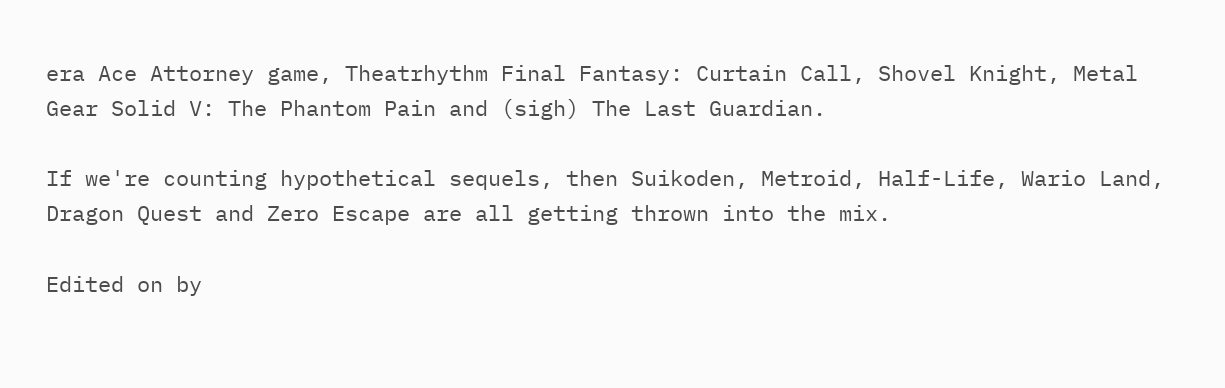era Ace Attorney game, Theatrhythm Final Fantasy: Curtain Call, Shovel Knight, Metal Gear Solid V: The Phantom Pain and (sigh) The Last Guardian.

If we're counting hypothetical sequels, then Suikoden, Metroid, Half-Life, Wario Land, Dragon Quest and Zero Escape are all getting thrown into the mix.

Edited on by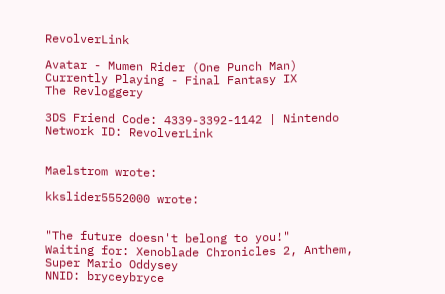RevolverLink

Avatar - Mumen Rider (One Punch Man)
Currently Playing - Final Fantasy IX
The Revloggery

3DS Friend Code: 4339-3392-1142 | Nintendo Network ID: RevolverLink


Maelstrom wrote:

kkslider5552000 wrote:


"The future doesn't belong to you!"
Waiting for: Xenoblade Chronicles 2, Anthem, Super Mario Oddysey
NNID: bryceybryce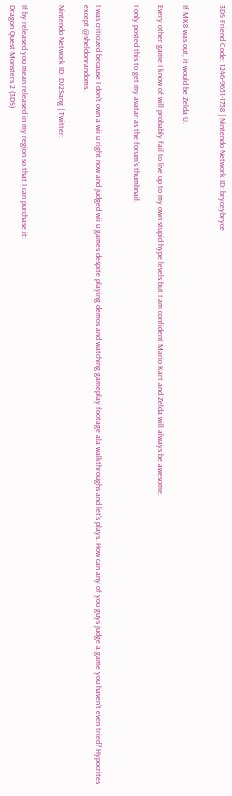3DS Friend Code: 1246-9651-1758 | Nintendo Network ID: bryceybryce


If MK8 was out, it would be Zelda U.

Every other game I know of will probably fail to live up to my own stupid hype levels but I am confident Mario Kart and Zelda will always be awesome.

I only posted this to get my avatar as the forum's thumbnail.


I was criticized because I don't own a wii u right now and judged wii u games despite playing demos and watching gameplay footage ala walkthroughs and let's plays. How can any of you guys judge a game you haven't even tried? Hypocrites except @sheldonrandoms.

Nintendo Network ID: DJ2Sang | Twitter:


If by released you mean released in my region so that I can purchase it:
Dragon Quest Monsters 2 (3DS)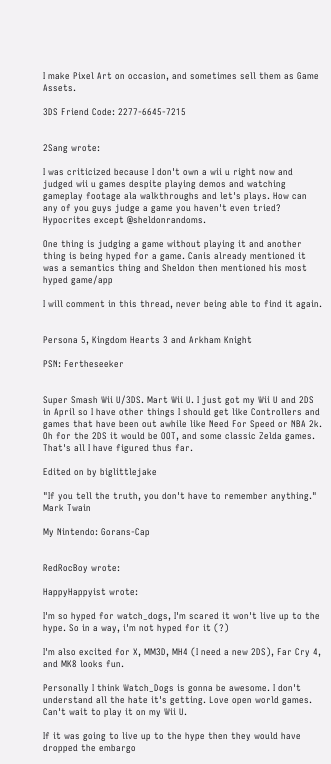I make Pixel Art on occasion, and sometimes sell them as Game Assets.

3DS Friend Code: 2277-6645-7215


2Sang wrote:

I was criticized because I don't own a wii u right now and judged wii u games despite playing demos and watching gameplay footage ala walkthroughs and let's plays. How can any of you guys judge a game you haven't even tried? Hypocrites except @sheldonrandoms.

One thing is judging a game without playing it and another thing is being hyped for a game. Canis already mentioned it was a semantics thing and Sheldon then mentioned his most hyped game/app

I will comment in this thread, never being able to find it again.


Persona 5, Kingdom Hearts 3 and Arkham Knight

PSN: Fertheseeker


Super Smash Wii U/3DS. Mart Wii U. I just got my Wii U and 2DS in April so I have other things I should get like Controllers and games that have been out awhile like Need For Speed or NBA 2k. Oh for the 2DS it would be OOT, and some classic Zelda games. That's all I have figured thus far.

Edited on by biglittlejake

"If you tell the truth, you don't have to remember anything."
Mark Twain

My Nintendo: Gorans-Cap


RedRocBoy wrote:

HappyHappyist wrote:

I'm so hyped for watch_dogs, I'm scared it won't live up to the hype. So in a way, i'm not hyped for it (?)

I'm also excited for X, MM3D, MH4 (I need a new 2DS), Far Cry 4, and MK8 looks fun.

Personally I think Watch_Dogs is gonna be awesome. I don't understand all the hate it's getting. Love open world games. Can't wait to play it on my Wii U.

If it was going to live up to the hype then they would have dropped the embargo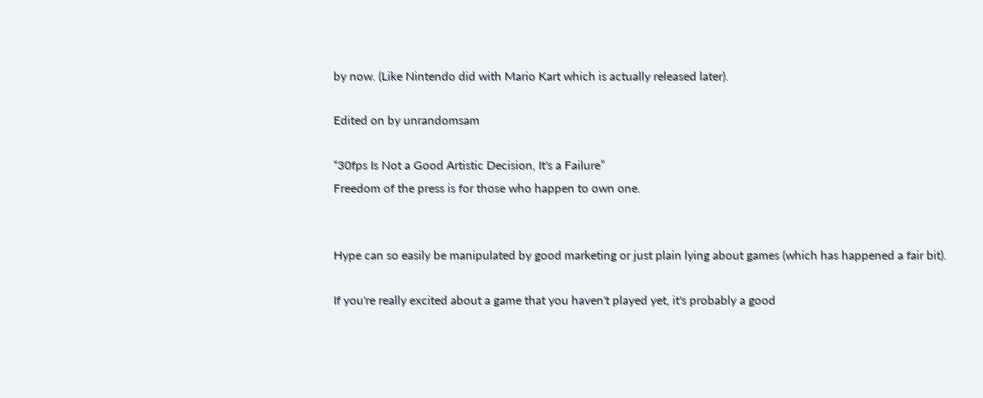by now. (Like Nintendo did with Mario Kart which is actually released later).

Edited on by unrandomsam

“30fps Is Not a Good Artistic Decision, It's a Failure”
Freedom of the press is for those who happen to own one.


Hype can so easily be manipulated by good marketing or just plain lying about games (which has happened a fair bit).

If you're really excited about a game that you haven't played yet, it's probably a good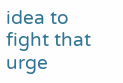idea to fight that urge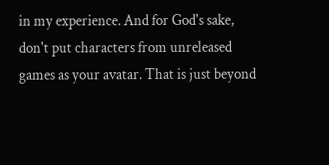in my experience. And for God's sake, don't put characters from unreleased games as your avatar. That is just beyond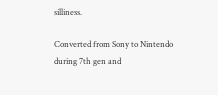silliness.

Converted from Sony to Nintendo during 7th gen and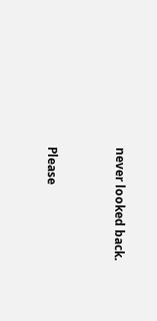never looked back.


Please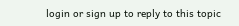login or sign up to reply to this topic